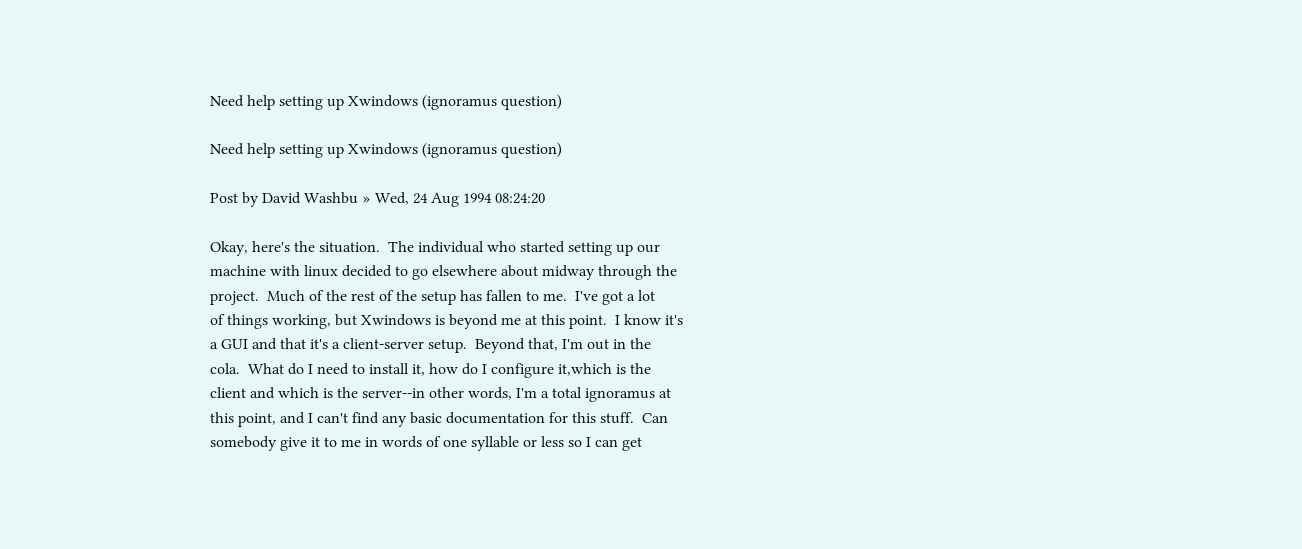Need help setting up Xwindows (ignoramus question)

Need help setting up Xwindows (ignoramus question)

Post by David Washbu » Wed, 24 Aug 1994 08:24:20

Okay, here's the situation.  The individual who started setting up our
machine with linux decided to go elsewhere about midway through the
project.  Much of the rest of the setup has fallen to me.  I've got a lot
of things working, but Xwindows is beyond me at this point.  I know it's
a GUI and that it's a client-server setup.  Beyond that, I'm out in the
cola.  What do I need to install it, how do I configure it,which is the
client and which is the server--in other words, I'm a total ignoramus at
this point, and I can't find any basic documentation for this stuff.  Can
somebody give it to me in words of one syllable or less so I can get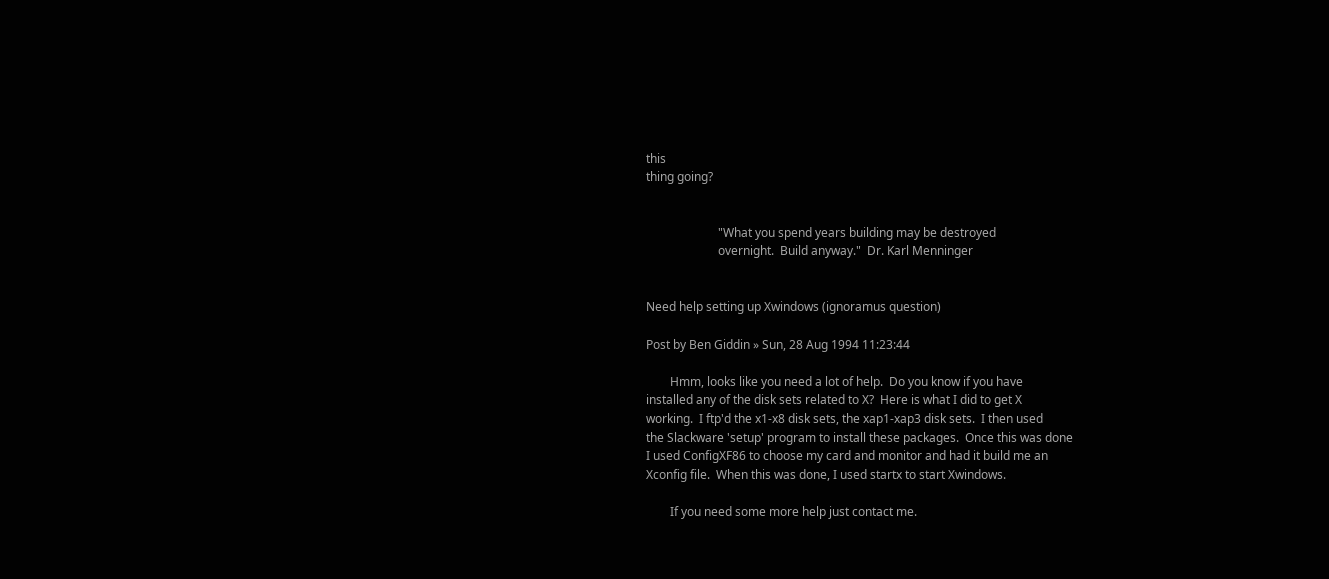this
thing going?


                        "What you spend years building may be destroyed
                        overnight.  Build anyway."  Dr. Karl Menninger


Need help setting up Xwindows (ignoramus question)

Post by Ben Giddin » Sun, 28 Aug 1994 11:23:44

        Hmm, looks like you need a lot of help.  Do you know if you have
installed any of the disk sets related to X?  Here is what I did to get X
working.  I ftp'd the x1-x8 disk sets, the xap1-xap3 disk sets.  I then used
the Slackware 'setup' program to install these packages.  Once this was done
I used ConfigXF86 to choose my card and monitor and had it build me an
Xconfig file.  When this was done, I used startx to start Xwindows.

        If you need some more help just contact me.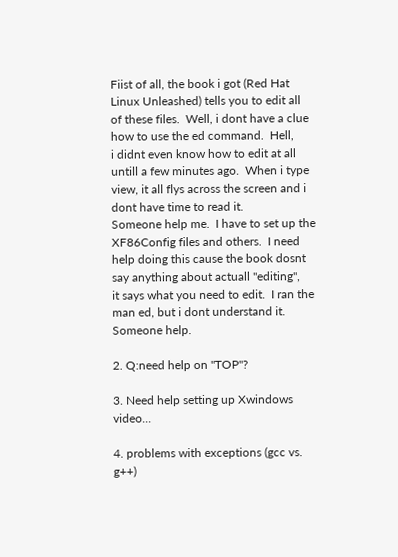Fiist of all, the book i got (Red Hat Linux Unleashed) tells you to edit all
of these files.  Well, i dont have a clue how to use the ed command.  Hell,
i didnt even know how to edit at all untill a few minutes ago.  When i type
view, it all flys across the screen and i dont have time to read it.
Someone help me.  I have to set up the XF86Config files and others.  I need
help doing this cause the book dosnt say anything about actuall "editing",
it says what you need to edit.  I ran the man ed, but i dont understand it.
Someone help.

2. Q:need help on "TOP"?

3. Need help setting up Xwindows video...

4. problems with exceptions (gcc vs. g++)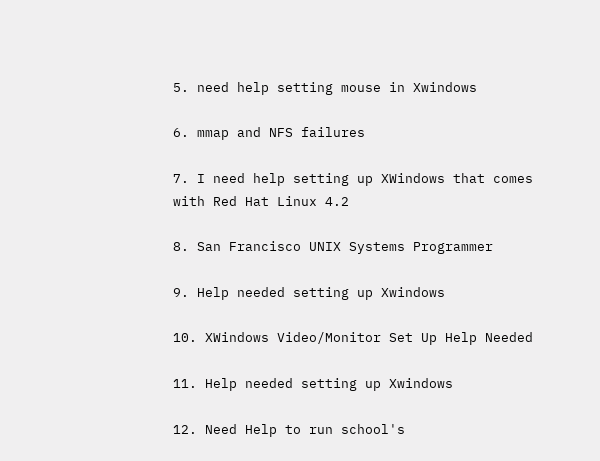5. need help setting mouse in Xwindows

6. mmap and NFS failures

7. I need help setting up XWindows that comes with Red Hat Linux 4.2

8. San Francisco UNIX Systems Programmer

9. Help needed setting up Xwindows

10. XWindows Video/Monitor Set Up Help Needed

11. Help needed setting up Xwindows

12. Need Help to run school's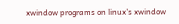xwindow programs on linux's xwindow